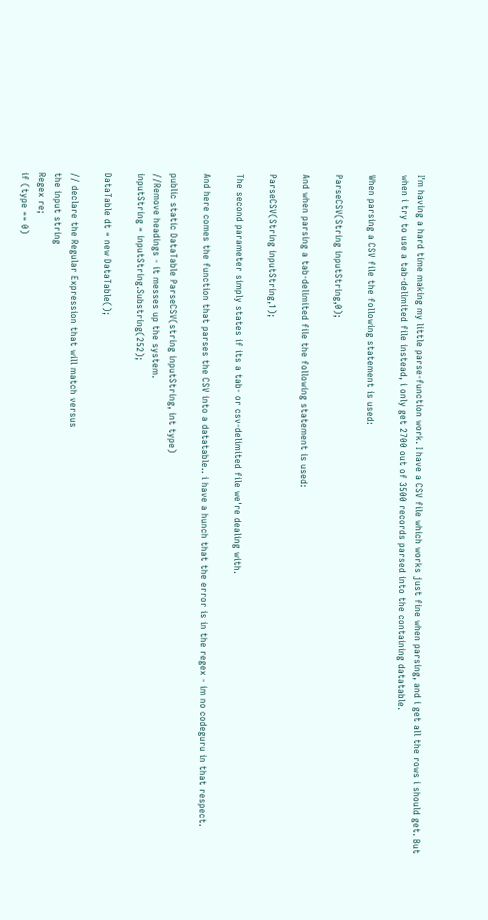I'm having a hard time making my little parse-function work. I have a CSV file which works just fine when parsing, and i get all the rows i should get. But when i try to use a tab-delimited file instead, i only get 2700 out of 3500 records parsed into the containing datatable.

When parsing a CSV file the following statement is used:

ParseCSV(String inputString,0);

And when parsing a tab-delimited file the following statement is used:

ParseCSV(String inputString,1);

The second parameter simply states if its a tab- or csv-delimited file we're dealing with.

And here comes the function that parses the CSV into a datatable.. i have a hunch that the error is in the regex - im no codeguru in that respect.

public static DataTable ParseCSV(string inputString, int type)
//Remove headings - it messes up the system.
inputString = inputString.Substring(252);

DataTable dt = new DataTable();

// declare the Regular Expression that will match versus
the input string
Regex re;
if (type == 0)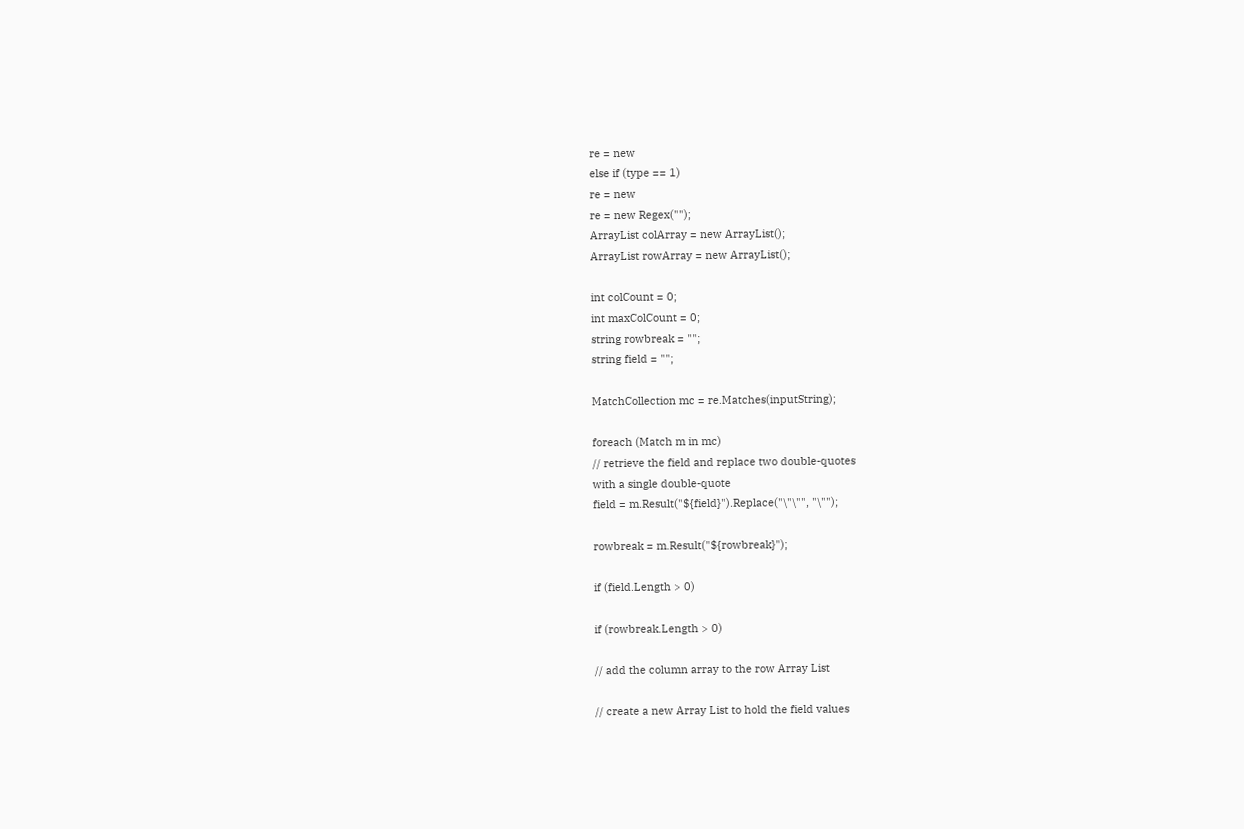re = new
else if (type == 1)
re = new
re = new Regex("");
ArrayList colArray = new ArrayList();
ArrayList rowArray = new ArrayList();

int colCount = 0;
int maxColCount = 0;
string rowbreak = "";
string field = "";

MatchCollection mc = re.Matches(inputString);

foreach (Match m in mc)
// retrieve the field and replace two double-quotes
with a single double-quote
field = m.Result("${field}").Replace("\"\"", "\"");

rowbreak = m.Result("${rowbreak}");

if (field.Length > 0)

if (rowbreak.Length > 0)

// add the column array to the row Array List

// create a new Array List to hold the field values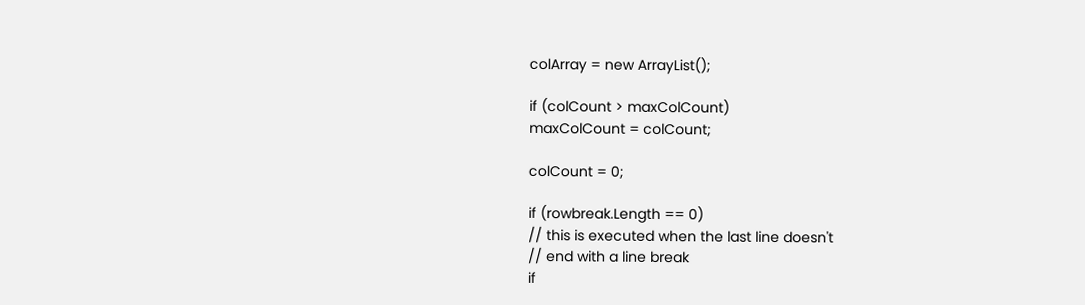colArray = new ArrayList();

if (colCount > maxColCount)
maxColCount = colCount;

colCount = 0;

if (rowbreak.Length == 0)
// this is executed when the last line doesn't
// end with a line break
if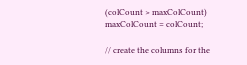(colCount > maxColCount)
maxColCount = colCount;

// create the columns for the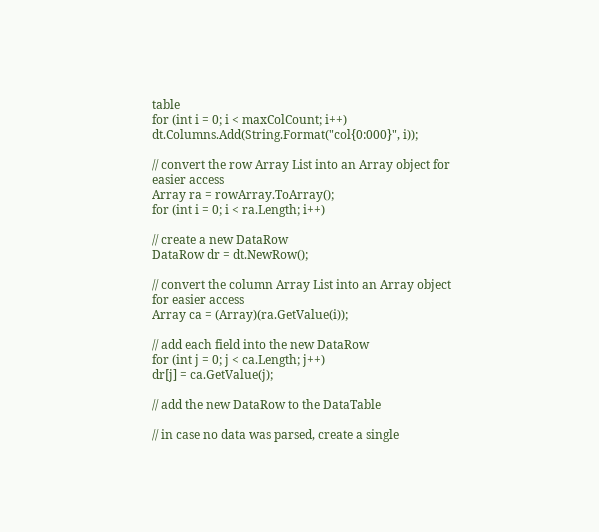table
for (int i = 0; i < maxColCount; i++)
dt.Columns.Add(String.Format("col{0:000}", i));

// convert the row Array List into an Array object for easier access
Array ra = rowArray.ToArray();
for (int i = 0; i < ra.Length; i++)

// create a new DataRow
DataRow dr = dt.NewRow();

// convert the column Array List into an Array object
for easier access
Array ca = (Array)(ra.GetValue(i));

// add each field into the new DataRow
for (int j = 0; j < ca.Length; j++)
dr[j] = ca.GetValue(j);

// add the new DataRow to the DataTable

// in case no data was parsed, create a single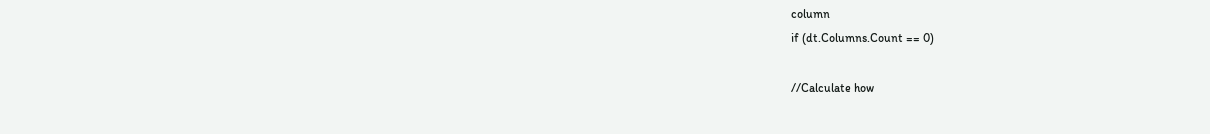column
if (dt.Columns.Count == 0)

//Calculate how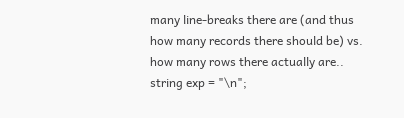many line-breaks there are (and thus how many records there should be) vs. how many rows there actually are..
string exp = "\n";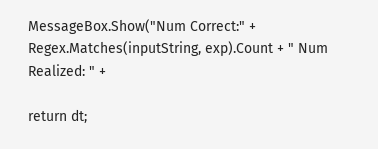MessageBox.Show("Num Correct:" +
Regex.Matches(inputString, exp).Count + " Num Realized: " +

return dt;